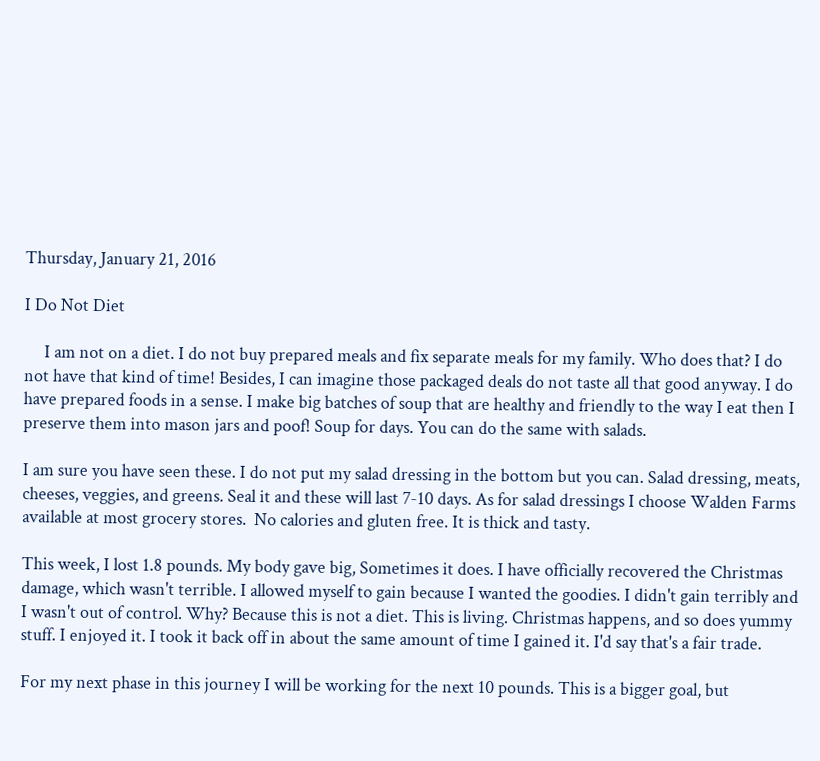Thursday, January 21, 2016

I Do Not Diet

     I am not on a diet. I do not buy prepared meals and fix separate meals for my family. Who does that? I do not have that kind of time! Besides, I can imagine those packaged deals do not taste all that good anyway. I do have prepared foods in a sense. I make big batches of soup that are healthy and friendly to the way I eat then I preserve them into mason jars and poof! Soup for days. You can do the same with salads.

I am sure you have seen these. I do not put my salad dressing in the bottom but you can. Salad dressing, meats, cheeses, veggies, and greens. Seal it and these will last 7-10 days. As for salad dressings I choose Walden Farms available at most grocery stores.  No calories and gluten free. It is thick and tasty.

This week, I lost 1.8 pounds. My body gave big, Sometimes it does. I have officially recovered the Christmas damage, which wasn't terrible. I allowed myself to gain because I wanted the goodies. I didn't gain terribly and I wasn't out of control. Why? Because this is not a diet. This is living. Christmas happens, and so does yummy stuff. I enjoyed it. I took it back off in about the same amount of time I gained it. I'd say that's a fair trade.

For my next phase in this journey I will be working for the next 10 pounds. This is a bigger goal, but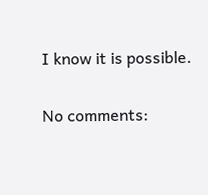I know it is possible.

No comments: